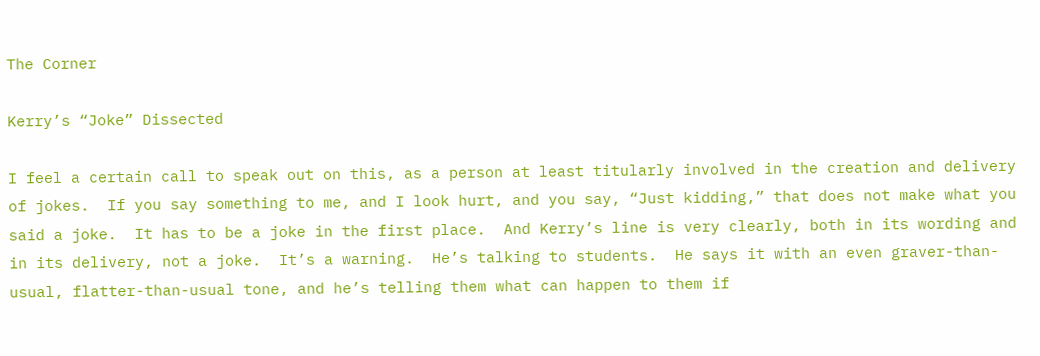The Corner

Kerry’s “Joke” Dissected

I feel a certain call to speak out on this, as a person at least titularly involved in the creation and delivery of jokes.  If you say something to me, and I look hurt, and you say, “Just kidding,” that does not make what you said a joke.  It has to be a joke in the first place.  And Kerry’s line is very clearly, both in its wording and in its delivery, not a joke.  It’s a warning.  He’s talking to students.  He says it with an even graver-than-usual, flatter-than-usual tone, and he’s telling them what can happen to them if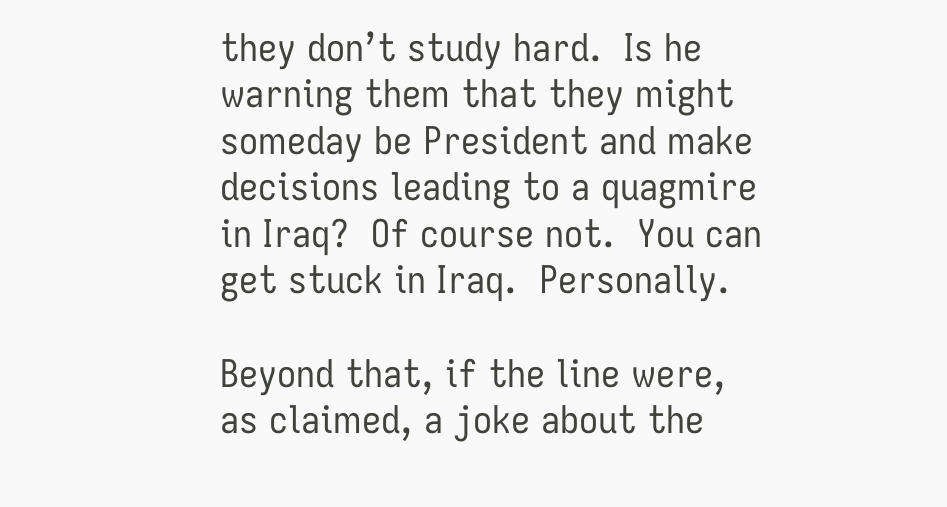they don’t study hard.  Is he warning them that they might someday be President and make decisions leading to a quagmire in Iraq?  Of course not.  You can get stuck in Iraq.  Personally.

Beyond that, if the line were, as claimed, a joke about the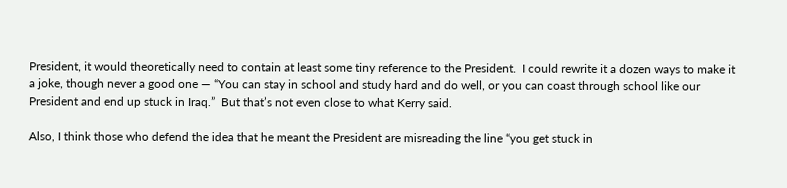President, it would theoretically need to contain at least some tiny reference to the President.  I could rewrite it a dozen ways to make it a joke, though never a good one — “You can stay in school and study hard and do well, or you can coast through school like our President and end up stuck in Iraq.”  But that’s not even close to what Kerry said.

Also, I think those who defend the idea that he meant the President are misreading the line “you get stuck in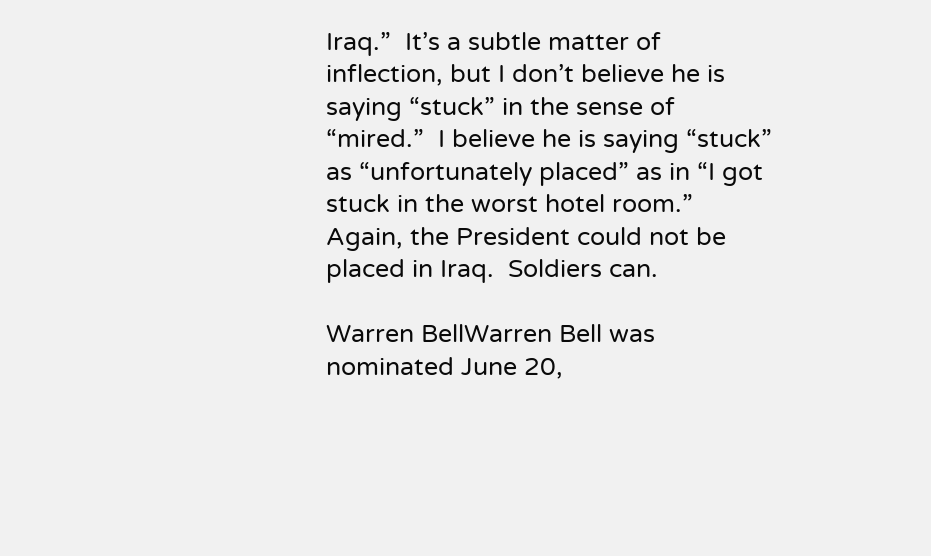Iraq.”  It’s a subtle matter of inflection, but I don’t believe he is saying “stuck” in the sense of “mired.”  I believe he is saying “stuck” as “unfortunately placed” as in “I got stuck in the worst hotel room.”  Again, the President could not be placed in Iraq.  Soldiers can.

Warren BellWarren Bell was nominated June 20,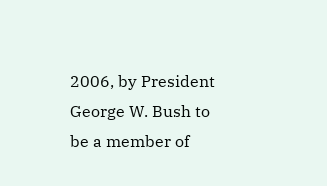2006, by President George W. Bush to be a member of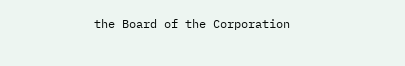the Board of the Corporation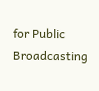for Public Broadcasting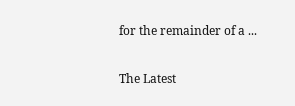for the remainder of a ...

The Latest